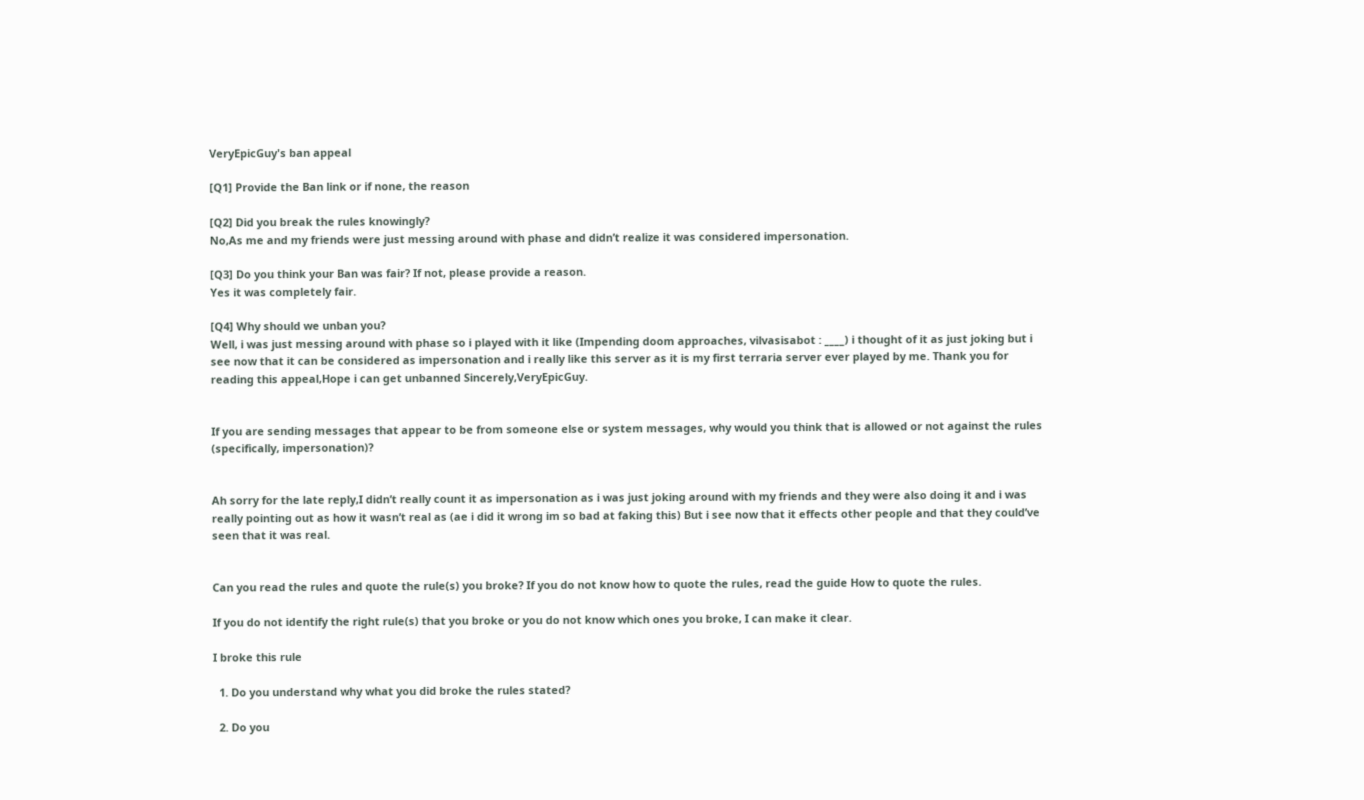VeryEpicGuy's ban appeal

[Q1] Provide the Ban link or if none, the reason

[Q2] Did you break the rules knowingly?
No,As me and my friends were just messing around with phase and didn’t realize it was considered impersonation.

[Q3] Do you think your Ban was fair? If not, please provide a reason.
Yes it was completely fair.

[Q4] Why should we unban you?
Well, i was just messing around with phase so i played with it like (Impending doom approaches, vilvasisabot : ____) i thought of it as just joking but i see now that it can be considered as impersonation and i really like this server as it is my first terraria server ever played by me. Thank you for reading this appeal,Hope i can get unbanned Sincerely,VeryEpicGuy.


If you are sending messages that appear to be from someone else or system messages, why would you think that is allowed or not against the rules (specifically, impersonation)?


Ah sorry for the late reply,I didn’t really count it as impersonation as i was just joking around with my friends and they were also doing it and i was really pointing out as how it wasn’t real as (ae i did it wrong im so bad at faking this) But i see now that it effects other people and that they could’ve seen that it was real.


Can you read the rules and quote the rule(s) you broke? If you do not know how to quote the rules, read the guide How to quote the rules.

If you do not identify the right rule(s) that you broke or you do not know which ones you broke, I can make it clear.

I broke this rule

  1. Do you understand why what you did broke the rules stated?

  2. Do you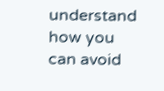understand how you can avoid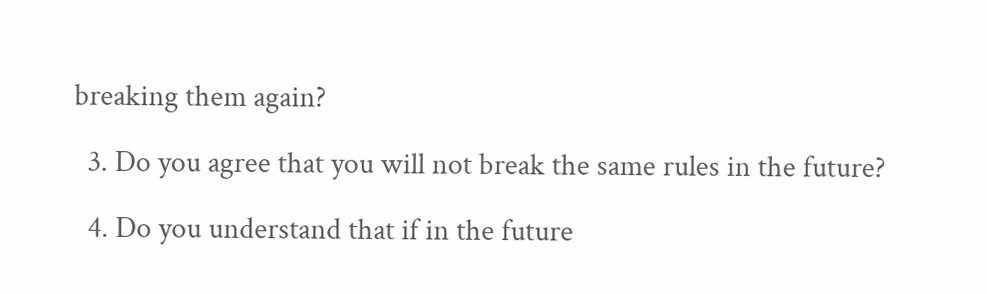breaking them again?

  3. Do you agree that you will not break the same rules in the future?

  4. Do you understand that if in the future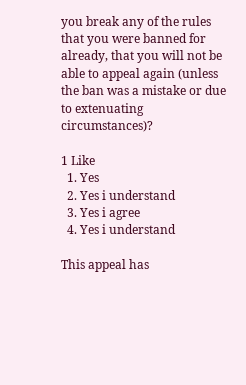you break any of the rules that you were banned for already, that you will not be able to appeal again (unless the ban was a mistake or due to extenuating circumstances)?

1 Like
  1. Yes
  2. Yes i understand
  3. Yes i agree
  4. Yes i understand

This appeal has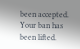been accepted. Your ban has been lifted.